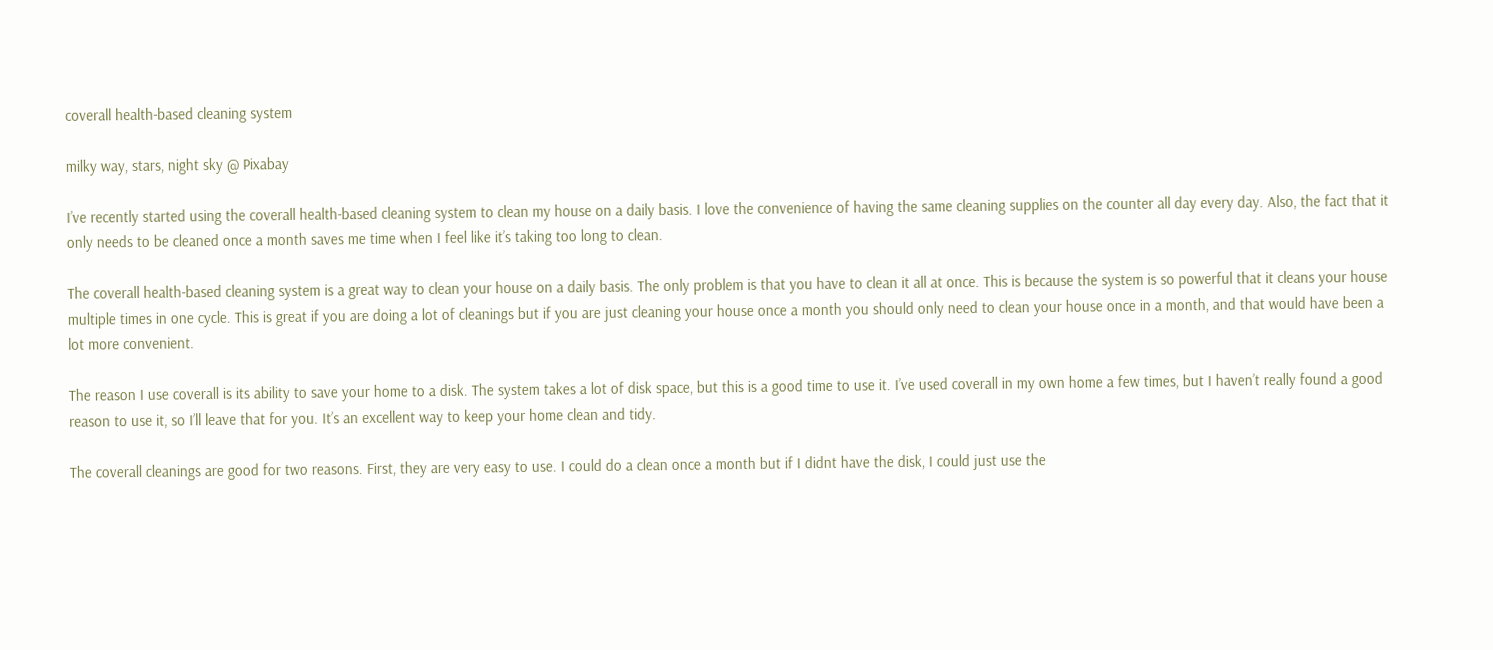coverall health-based cleaning system

milky way, stars, night sky @ Pixabay

I’ve recently started using the coverall health-based cleaning system to clean my house on a daily basis. I love the convenience of having the same cleaning supplies on the counter all day every day. Also, the fact that it only needs to be cleaned once a month saves me time when I feel like it’s taking too long to clean.

The coverall health-based cleaning system is a great way to clean your house on a daily basis. The only problem is that you have to clean it all at once. This is because the system is so powerful that it cleans your house multiple times in one cycle. This is great if you are doing a lot of cleanings but if you are just cleaning your house once a month you should only need to clean your house once in a month, and that would have been a lot more convenient.

The reason I use coverall is its ability to save your home to a disk. The system takes a lot of disk space, but this is a good time to use it. I’ve used coverall in my own home a few times, but I haven’t really found a good reason to use it, so I’ll leave that for you. It’s an excellent way to keep your home clean and tidy.

The coverall cleanings are good for two reasons. First, they are very easy to use. I could do a clean once a month but if I didnt have the disk, I could just use the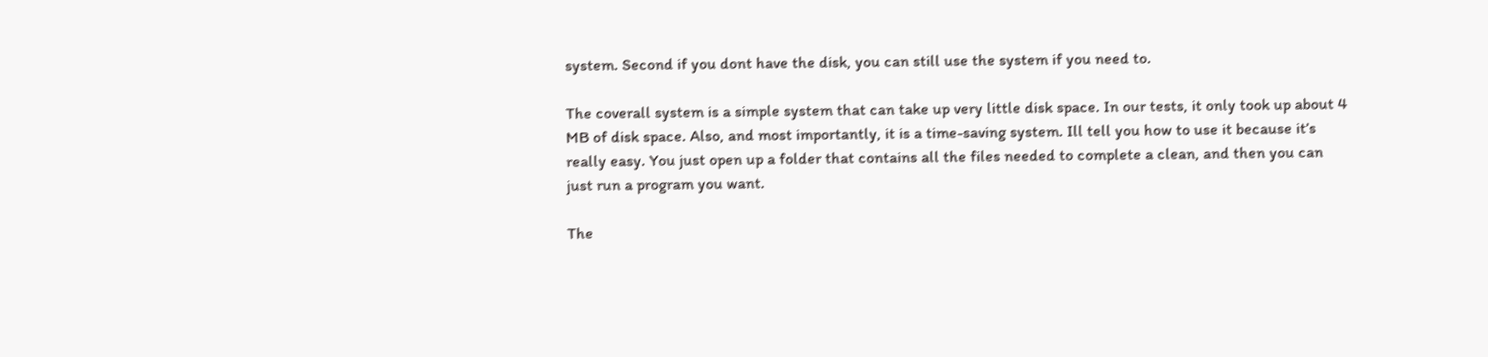system. Second if you dont have the disk, you can still use the system if you need to.

The coverall system is a simple system that can take up very little disk space. In our tests, it only took up about 4 MB of disk space. Also, and most importantly, it is a time-saving system. Ill tell you how to use it because it’s really easy. You just open up a folder that contains all the files needed to complete a clean, and then you can just run a program you want.

The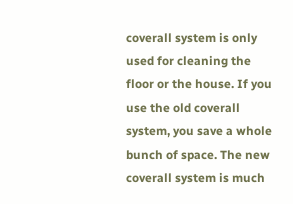coverall system is only used for cleaning the floor or the house. If you use the old coverall system, you save a whole bunch of space. The new coverall system is much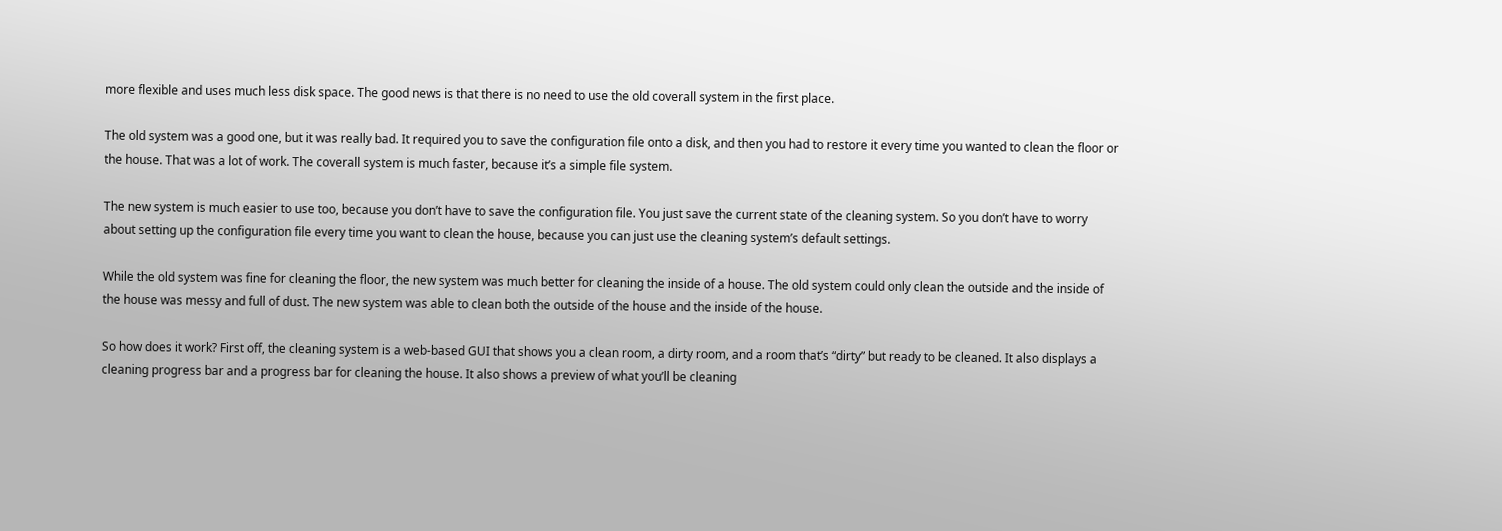more flexible and uses much less disk space. The good news is that there is no need to use the old coverall system in the first place.

The old system was a good one, but it was really bad. It required you to save the configuration file onto a disk, and then you had to restore it every time you wanted to clean the floor or the house. That was a lot of work. The coverall system is much faster, because it’s a simple file system.

The new system is much easier to use too, because you don’t have to save the configuration file. You just save the current state of the cleaning system. So you don’t have to worry about setting up the configuration file every time you want to clean the house, because you can just use the cleaning system’s default settings.

While the old system was fine for cleaning the floor, the new system was much better for cleaning the inside of a house. The old system could only clean the outside and the inside of the house was messy and full of dust. The new system was able to clean both the outside of the house and the inside of the house.

So how does it work? First off, the cleaning system is a web-based GUI that shows you a clean room, a dirty room, and a room that’s “dirty” but ready to be cleaned. It also displays a cleaning progress bar and a progress bar for cleaning the house. It also shows a preview of what you’ll be cleaning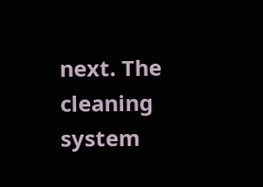next. The cleaning system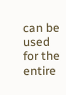can be used for the entire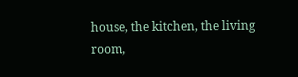house, the kitchen, the living room,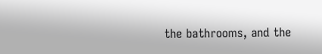the bathrooms, and the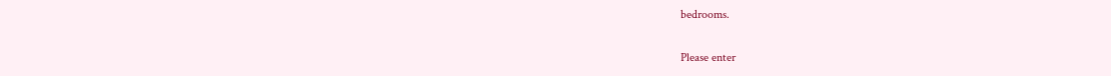bedrooms.


Please enter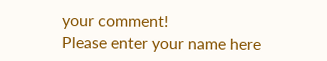your comment!
Please enter your name here